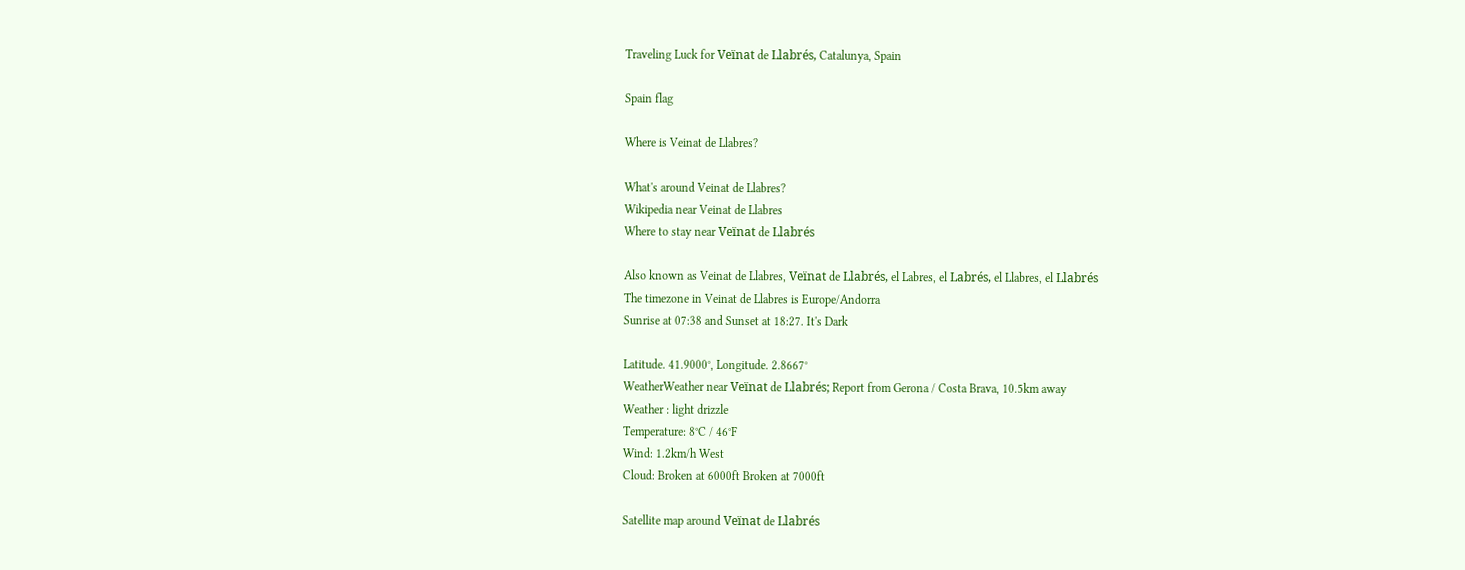Traveling Luck for Veïnat de Llabrés, Catalunya, Spain

Spain flag

Where is Veinat de Llabres?

What's around Veinat de Llabres?
Wikipedia near Veinat de Llabres
Where to stay near Veïnat de Llabrés

Also known as Veinat de Llabres, Veïnat de Llabrés, el Labres, el Labrés, el Llabres, el Llabrés
The timezone in Veinat de Llabres is Europe/Andorra
Sunrise at 07:38 and Sunset at 18:27. It's Dark

Latitude. 41.9000°, Longitude. 2.8667°
WeatherWeather near Veïnat de Llabrés; Report from Gerona / Costa Brava, 10.5km away
Weather : light drizzle
Temperature: 8°C / 46°F
Wind: 1.2km/h West
Cloud: Broken at 6000ft Broken at 7000ft

Satellite map around Veïnat de Llabrés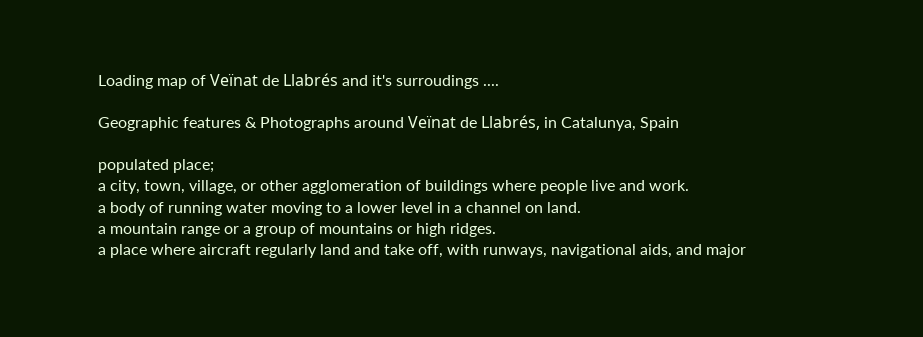Loading map of Veïnat de Llabrés and it's surroudings ....

Geographic features & Photographs around Veïnat de Llabrés, in Catalunya, Spain

populated place;
a city, town, village, or other agglomeration of buildings where people live and work.
a body of running water moving to a lower level in a channel on land.
a mountain range or a group of mountains or high ridges.
a place where aircraft regularly land and take off, with runways, navigational aids, and major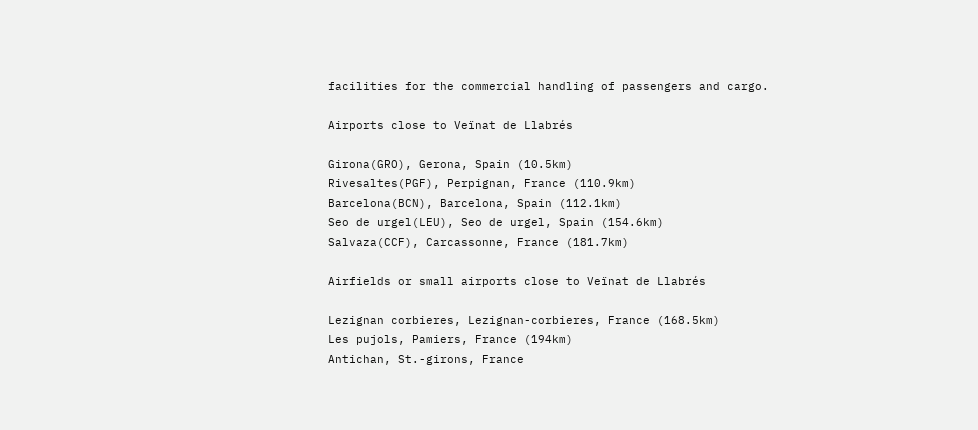facilities for the commercial handling of passengers and cargo.

Airports close to Veïnat de Llabrés

Girona(GRO), Gerona, Spain (10.5km)
Rivesaltes(PGF), Perpignan, France (110.9km)
Barcelona(BCN), Barcelona, Spain (112.1km)
Seo de urgel(LEU), Seo de urgel, Spain (154.6km)
Salvaza(CCF), Carcassonne, France (181.7km)

Airfields or small airports close to Veïnat de Llabrés

Lezignan corbieres, Lezignan-corbieres, France (168.5km)
Les pujols, Pamiers, France (194km)
Antichan, St.-girons, France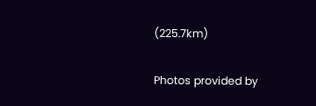(225.7km)

Photos provided by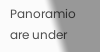Panoramio are under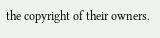the copyright of their owners.